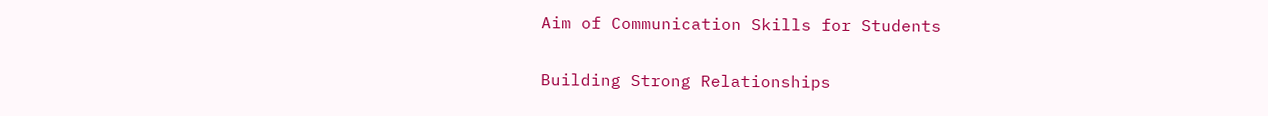Aim of Communication Skills for Students

Building Strong Relationships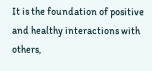It is the foundation of positive and healthy interactions with others,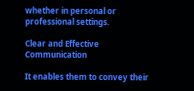whether in personal or professional settings.

Clear and Effective Communication

It enables them to convey their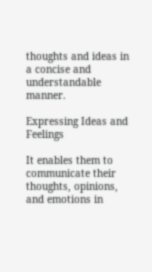thoughts and ideas in a concise and understandable manner.

Expressing Ideas and Feelings

It enables them to communicate their thoughts, opinions, and emotions in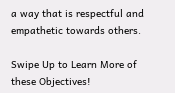a way that is respectful and empathetic towards others.

Swipe Up to Learn More of these Objectives!